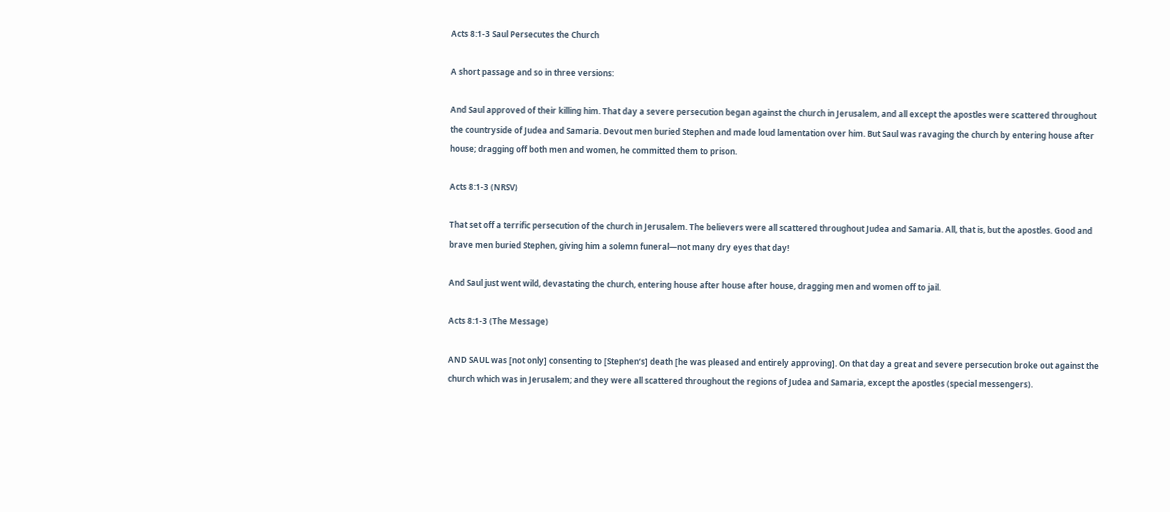Acts 8:1-3 Saul Persecutes the Church

A short passage and so in three versions:

And Saul approved of their killing him. That day a severe persecution began against the church in Jerusalem, and all except the apostles were scattered throughout the countryside of Judea and Samaria. Devout men buried Stephen and made loud lamentation over him. But Saul was ravaging the church by entering house after house; dragging off both men and women, he committed them to prison.

Acts 8:1-3 (NRSV)

That set off a terrific persecution of the church in Jerusalem. The believers were all scattered throughout Judea and Samaria. All, that is, but the apostles. Good and brave men buried Stephen, giving him a solemn funeral—not many dry eyes that day!

And Saul just went wild, devastating the church, entering house after house after house, dragging men and women off to jail.

Acts 8:1-3 (The Message)

AND SAUL was [not only] consenting to [Stephen’s] death [he was pleased and entirely approving]. On that day a great and severe persecution broke out against the church which was in Jerusalem; and they were all scattered throughout the regions of Judea and Samaria, except the apostles (special messengers).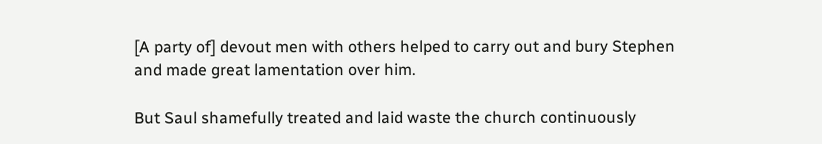[A party of] devout men with others helped to carry out and bury Stephen and made great lamentation over him.

But Saul shamefully treated and laid waste the church continuously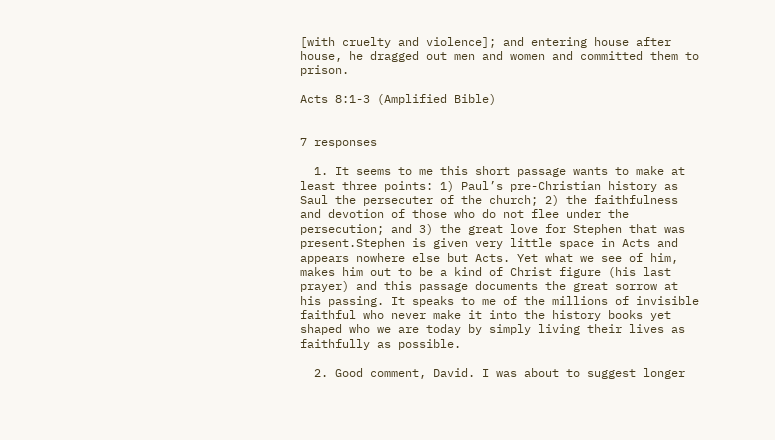[with cruelty and violence]; and entering house after house, he dragged out men and women and committed them to prison.

Acts 8:1-3 (Amplified Bible)


7 responses

  1. It seems to me this short passage wants to make at least three points: 1) Paul’s pre-Christian history as Saul the persecuter of the church; 2) the faithfulness and devotion of those who do not flee under the persecution; and 3) the great love for Stephen that was present.Stephen is given very little space in Acts and appears nowhere else but Acts. Yet what we see of him, makes him out to be a kind of Christ figure (his last prayer) and this passage documents the great sorrow at his passing. It speaks to me of the millions of invisible faithful who never make it into the history books yet shaped who we are today by simply living their lives as faithfully as possible.

  2. Good comment, David. I was about to suggest longer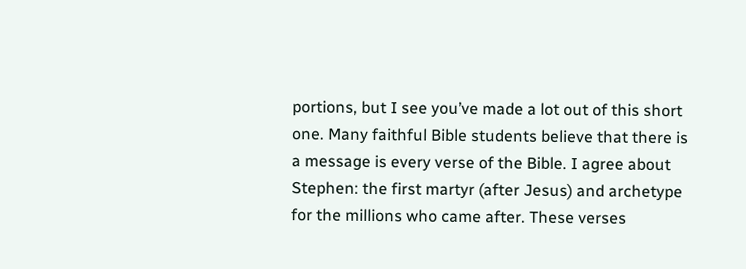portions, but I see you’ve made a lot out of this short one. Many faithful Bible students believe that there is a message is every verse of the Bible. I agree about Stephen: the first martyr (after Jesus) and archetype for the millions who came after. These verses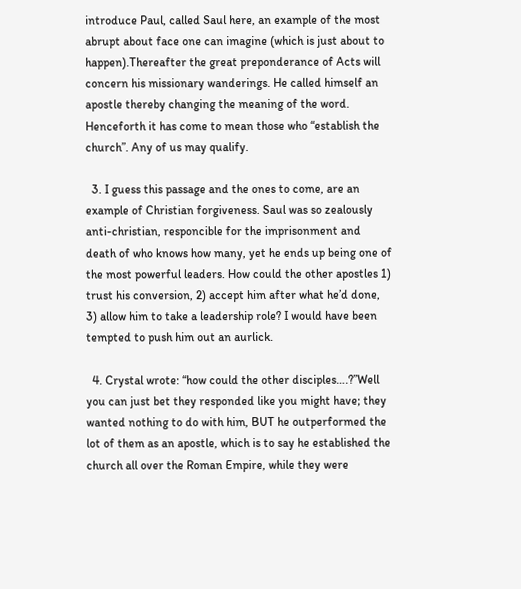introduce Paul, called Saul here, an example of the most abrupt about face one can imagine (which is just about to happen).Thereafter the great preponderance of Acts will concern his missionary wanderings. He called himself an apostle thereby changing the meaning of the word. Henceforth it has come to mean those who “establish the church”. Any of us may qualify.

  3. I guess this passage and the ones to come, are an example of Christian forgiveness. Saul was so zealously anti-christian, responcible for the imprisonment and death of who knows how many, yet he ends up being one of the most powerful leaders. How could the other apostles 1) trust his conversion, 2) accept him after what he’d done, 3) allow him to take a leadership role? I would have been tempted to push him out an aurlick.

  4. Crystal wrote: “how could the other disciples….?”Well you can just bet they responded like you might have; they wanted nothing to do with him, BUT he outperformed the lot of them as an apostle, which is to say he established the church all over the Roman Empire, while they were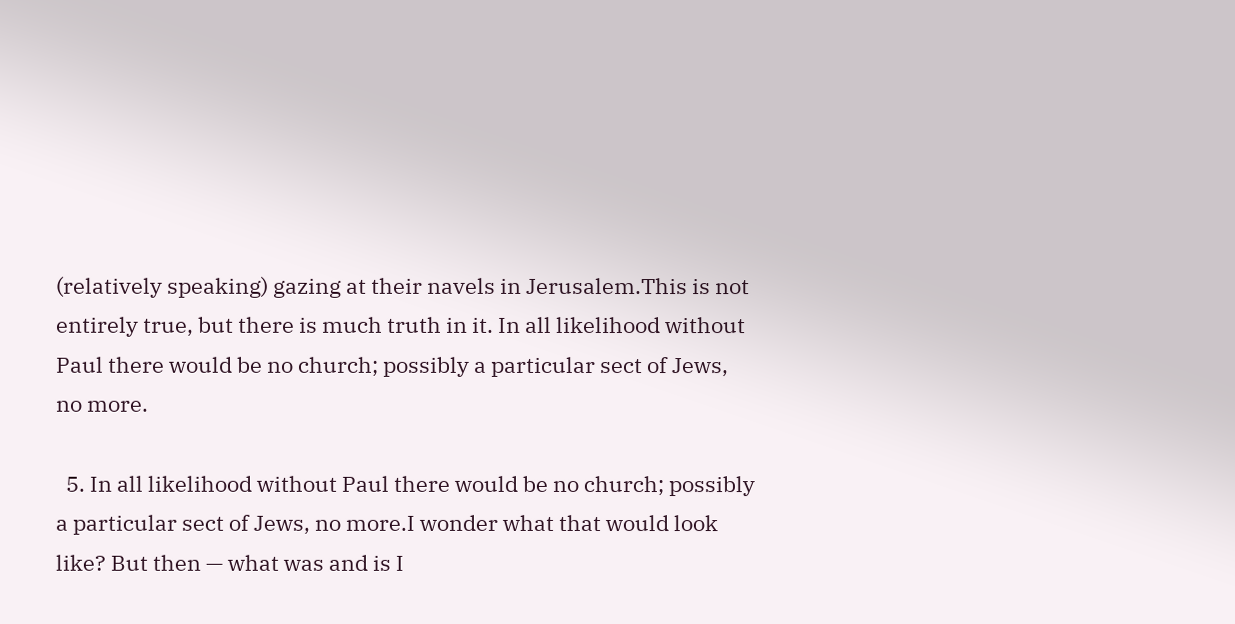(relatively speaking) gazing at their navels in Jerusalem.This is not entirely true, but there is much truth in it. In all likelihood without Paul there would be no church; possibly a particular sect of Jews, no more.

  5. In all likelihood without Paul there would be no church; possibly a particular sect of Jews, no more.I wonder what that would look like? But then — what was and is I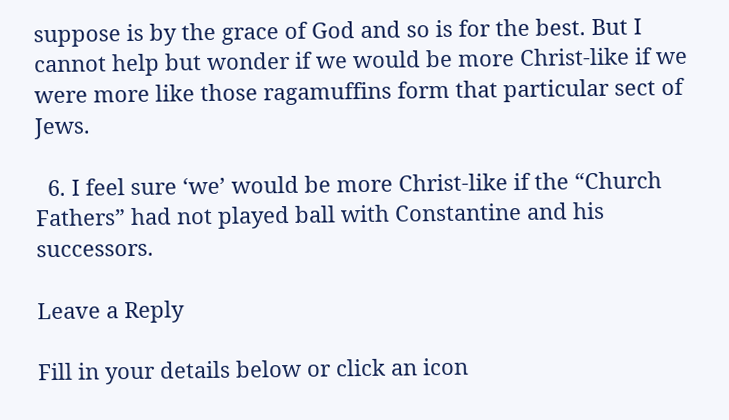suppose is by the grace of God and so is for the best. But I cannot help but wonder if we would be more Christ-like if we were more like those ragamuffins form that particular sect of Jews.

  6. I feel sure ‘we’ would be more Christ-like if the “Church Fathers” had not played ball with Constantine and his successors.

Leave a Reply

Fill in your details below or click an icon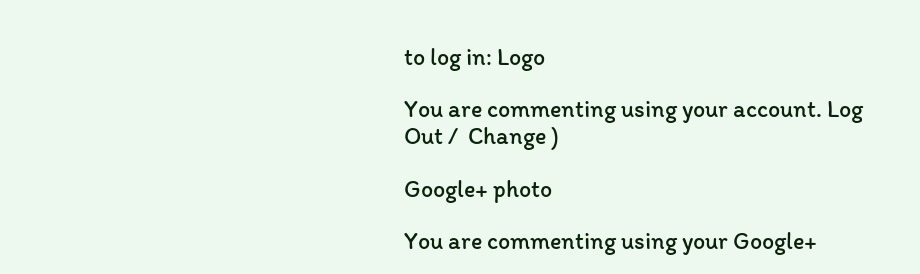to log in: Logo

You are commenting using your account. Log Out /  Change )

Google+ photo

You are commenting using your Google+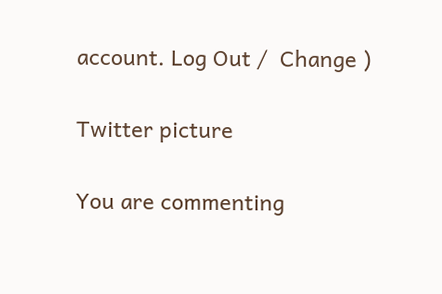account. Log Out /  Change )

Twitter picture

You are commenting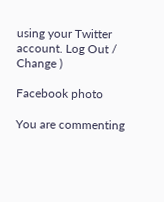using your Twitter account. Log Out /  Change )

Facebook photo

You are commenting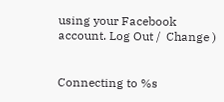using your Facebook account. Log Out /  Change )


Connecting to %s